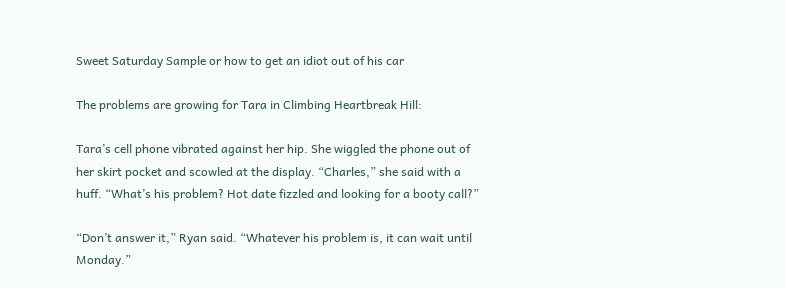Sweet Saturday Sample or how to get an idiot out of his car

The problems are growing for Tara in Climbing Heartbreak Hill:

Tara’s cell phone vibrated against her hip. She wiggled the phone out of her skirt pocket and scowled at the display. “Charles,” she said with a huff. “What’s his problem? Hot date fizzled and looking for a booty call?”

“Don’t answer it,” Ryan said. “Whatever his problem is, it can wait until Monday.”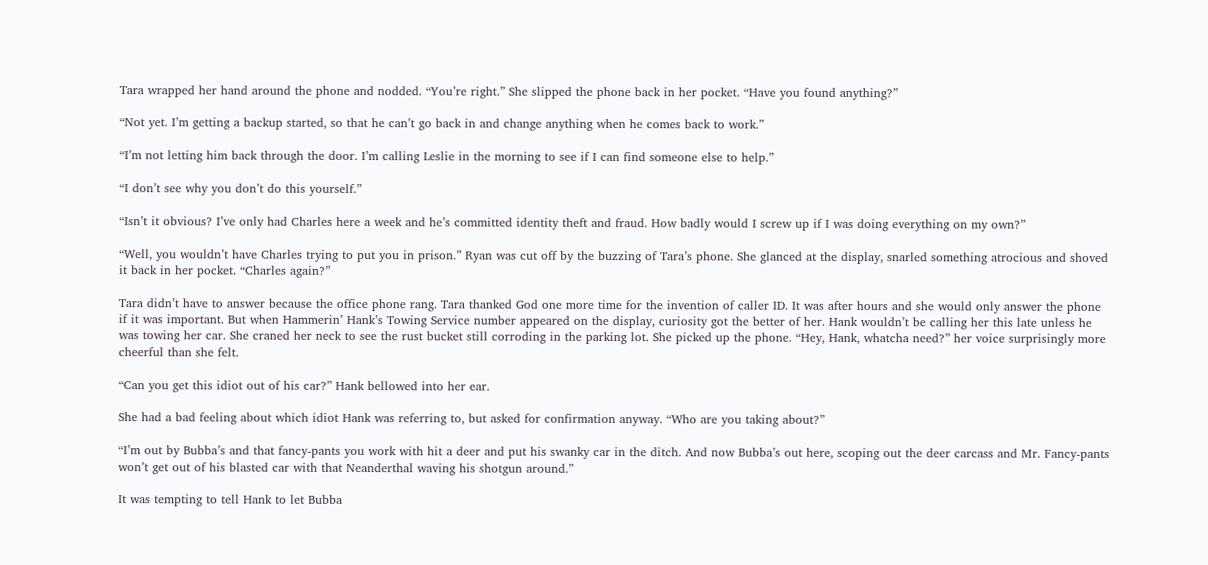Tara wrapped her hand around the phone and nodded. “You’re right.” She slipped the phone back in her pocket. “Have you found anything?”

“Not yet. I’m getting a backup started, so that he can’t go back in and change anything when he comes back to work.”

“I’m not letting him back through the door. I’m calling Leslie in the morning to see if I can find someone else to help.”

“I don’t see why you don’t do this yourself.”

“Isn’t it obvious? I’ve only had Charles here a week and he’s committed identity theft and fraud. How badly would I screw up if I was doing everything on my own?”

“Well, you wouldn’t have Charles trying to put you in prison.” Ryan was cut off by the buzzing of Tara’s phone. She glanced at the display, snarled something atrocious and shoved it back in her pocket. “Charles again?”

Tara didn’t have to answer because the office phone rang. Tara thanked God one more time for the invention of caller ID. It was after hours and she would only answer the phone if it was important. But when Hammerin’ Hank’s Towing Service number appeared on the display, curiosity got the better of her. Hank wouldn’t be calling her this late unless he was towing her car. She craned her neck to see the rust bucket still corroding in the parking lot. She picked up the phone. “Hey, Hank, whatcha need?” her voice surprisingly more cheerful than she felt.

“Can you get this idiot out of his car?” Hank bellowed into her ear.

She had a bad feeling about which idiot Hank was referring to, but asked for confirmation anyway. “Who are you taking about?”

“I’m out by Bubba’s and that fancy-pants you work with hit a deer and put his swanky car in the ditch. And now Bubba’s out here, scoping out the deer carcass and Mr. Fancy-pants won’t get out of his blasted car with that Neanderthal waving his shotgun around.”

It was tempting to tell Hank to let Bubba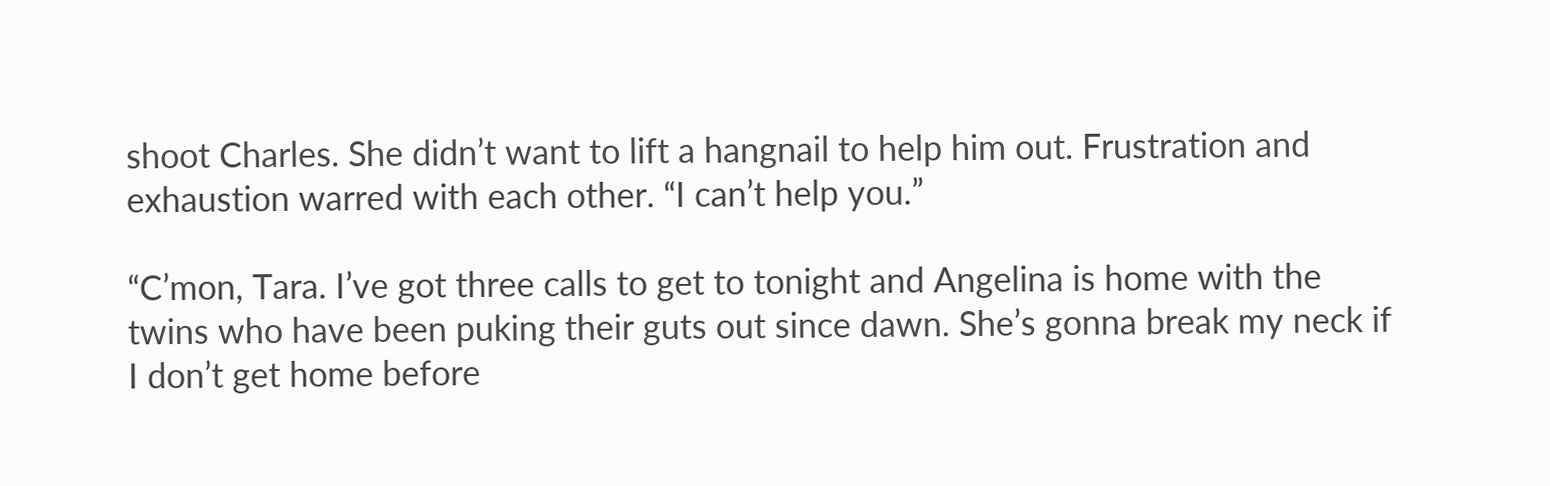shoot Charles. She didn’t want to lift a hangnail to help him out. Frustration and exhaustion warred with each other. “I can’t help you.”

“C’mon, Tara. I’ve got three calls to get to tonight and Angelina is home with the twins who have been puking their guts out since dawn. She’s gonna break my neck if I don’t get home before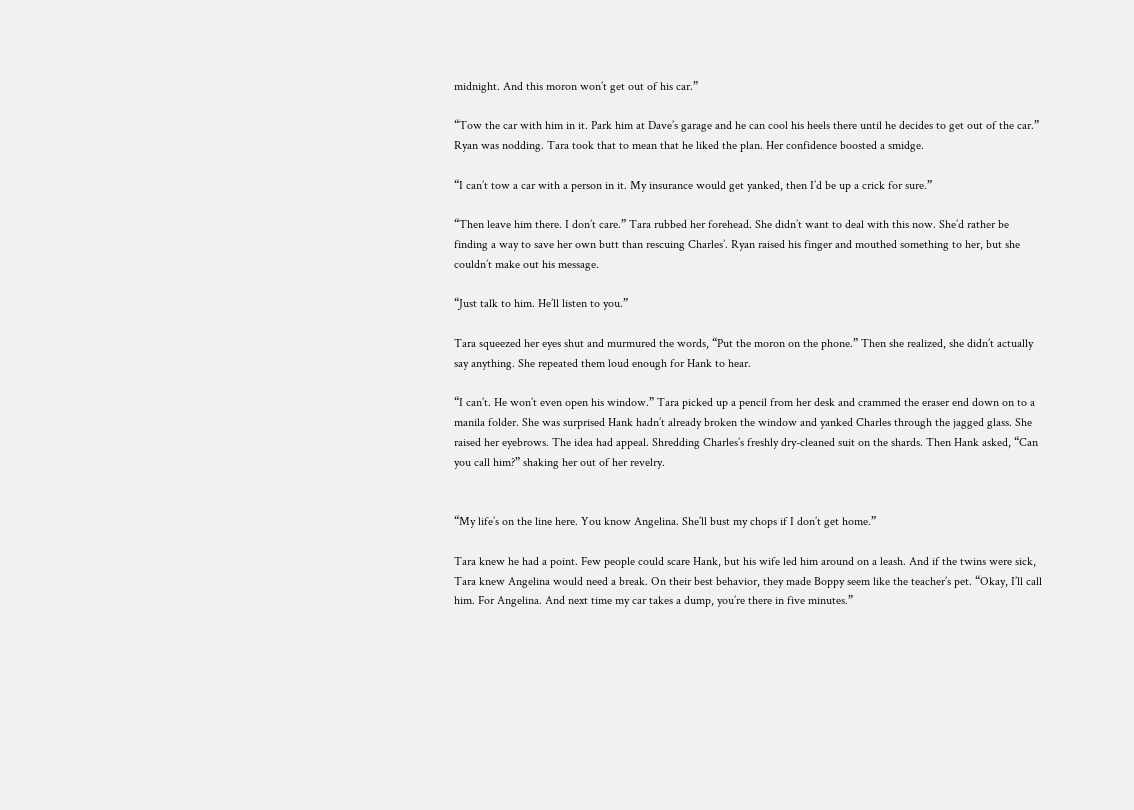midnight. And this moron won’t get out of his car.”

“Tow the car with him in it. Park him at Dave’s garage and he can cool his heels there until he decides to get out of the car.” Ryan was nodding. Tara took that to mean that he liked the plan. Her confidence boosted a smidge.

“I can’t tow a car with a person in it. My insurance would get yanked, then I’d be up a crick for sure.”

“Then leave him there. I don’t care.” Tara rubbed her forehead. She didn’t want to deal with this now. She’d rather be finding a way to save her own butt than rescuing Charles’. Ryan raised his finger and mouthed something to her, but she couldn’t make out his message.

“Just talk to him. He’ll listen to you.”

Tara squeezed her eyes shut and murmured the words, “Put the moron on the phone.” Then she realized, she didn’t actually say anything. She repeated them loud enough for Hank to hear.

“I can’t. He won’t even open his window.” Tara picked up a pencil from her desk and crammed the eraser end down on to a manila folder. She was surprised Hank hadn’t already broken the window and yanked Charles through the jagged glass. She raised her eyebrows. The idea had appeal. Shredding Charles’s freshly dry-cleaned suit on the shards. Then Hank asked, “Can you call him?” shaking her out of her revelry.


“My life’s on the line here. You know Angelina. She’ll bust my chops if I don’t get home.”

Tara knew he had a point. Few people could scare Hank, but his wife led him around on a leash. And if the twins were sick, Tara knew Angelina would need a break. On their best behavior, they made Boppy seem like the teacher’s pet. “Okay, I’ll call him. For Angelina. And next time my car takes a dump, you’re there in five minutes.”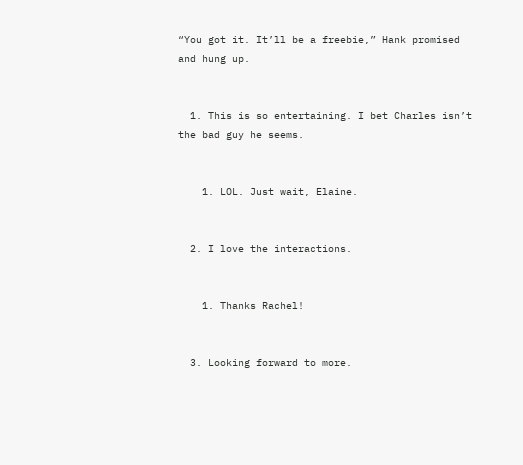“You got it. It’ll be a freebie,” Hank promised and hung up.


  1. This is so entertaining. I bet Charles isn’t the bad guy he seems.


    1. LOL. Just wait, Elaine.


  2. I love the interactions.


    1. Thanks Rachel!


  3. Looking forward to more.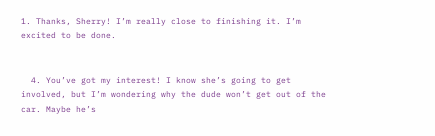1. Thanks, Sherry! I’m really close to finishing it. I’m excited to be done.


  4. You’ve got my interest! I know she’s going to get involved, but I’m wondering why the dude won’t get out of the car. Maybe he’s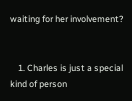waiting for her involvement?


    1. Charles is just a special kind of person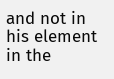and not in his element in the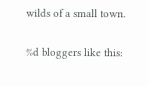wilds of a small town.


%d bloggers like this: